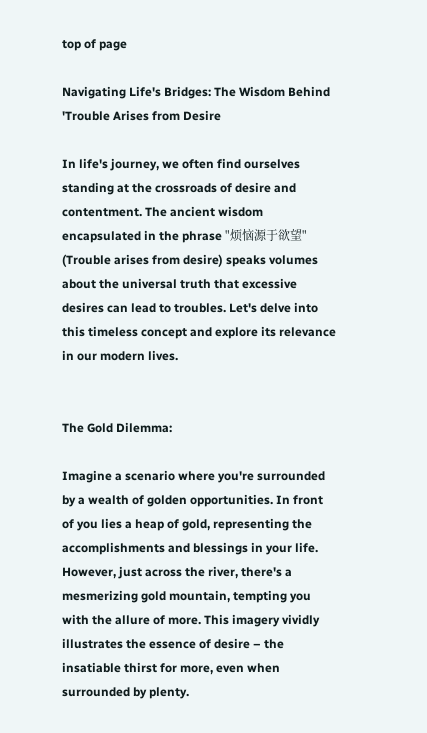top of page

Navigating Life's Bridges: The Wisdom Behind 'Trouble Arises from Desire

In life's journey, we often find ourselves standing at the crossroads of desire and contentment. The ancient wisdom encapsulated in the phrase "烦恼源于欲望" (Trouble arises from desire) speaks volumes about the universal truth that excessive desires can lead to troubles. Let's delve into this timeless concept and explore its relevance in our modern lives.


The Gold Dilemma:

Imagine a scenario where you're surrounded by a wealth of golden opportunities. In front of you lies a heap of gold, representing the accomplishments and blessings in your life. However, just across the river, there's a mesmerizing gold mountain, tempting you with the allure of more. This imagery vividly illustrates the essence of desire – the insatiable thirst for more, even when surrounded by plenty.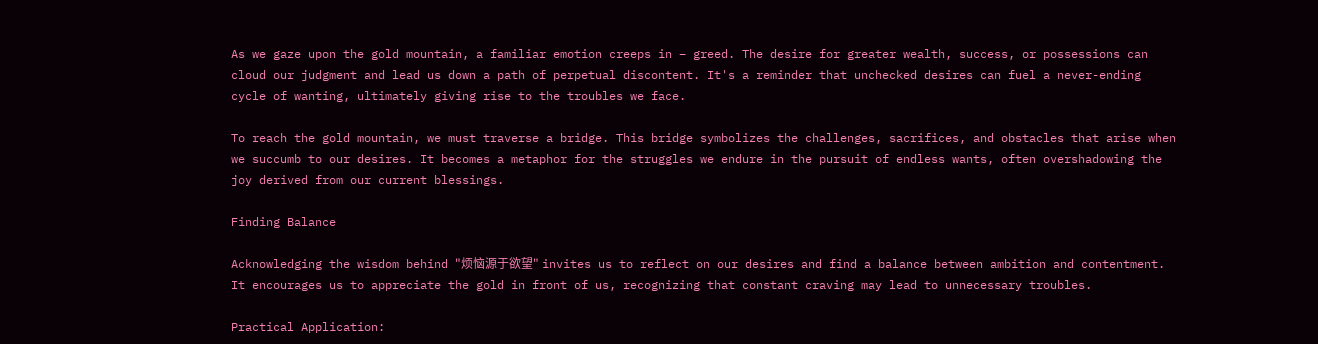As we gaze upon the gold mountain, a familiar emotion creeps in – greed. The desire for greater wealth, success, or possessions can cloud our judgment and lead us down a path of perpetual discontent. It's a reminder that unchecked desires can fuel a never-ending cycle of wanting, ultimately giving rise to the troubles we face.

To reach the gold mountain, we must traverse a bridge. This bridge symbolizes the challenges, sacrifices, and obstacles that arise when we succumb to our desires. It becomes a metaphor for the struggles we endure in the pursuit of endless wants, often overshadowing the joy derived from our current blessings.

Finding Balance

Acknowledging the wisdom behind "烦恼源于欲望" invites us to reflect on our desires and find a balance between ambition and contentment. It encourages us to appreciate the gold in front of us, recognizing that constant craving may lead to unnecessary troubles.

Practical Application: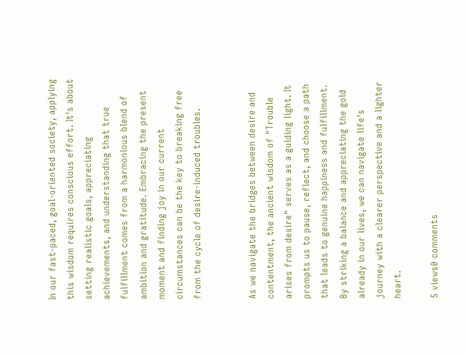In our fast-paced, goal-oriented society, applying this wisdom requires conscious effort. It's about setting realistic goals, appreciating achievements, and understanding that true fulfillment comes from a harmonious blend of ambition and gratitude. Embracing the present moment and finding joy in our current circumstances can be the key to breaking free from the cycle of desire-induced troubles.


As we navigate the bridges between desire and contentment, the ancient wisdom of "Trouble arises from desire" serves as a guiding light. It prompts us to pause, reflect, and choose a path that leads to genuine happiness and fulfillment. By striking a balance and appreciating the gold already in our lives, we can navigate life's journey with a clearer perspective and a lighter heart.

5 views0 comments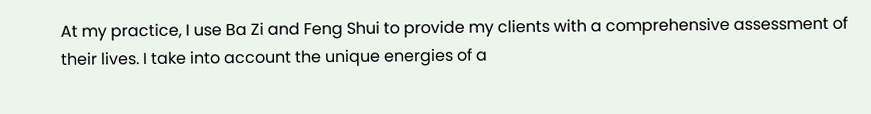At my practice, I use Ba Zi and Feng Shui to provide my clients with a comprehensive assessment of their lives. I take into account the unique energies of a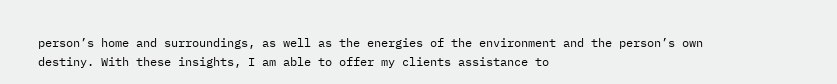person’s home and surroundings, as well as the energies of the environment and the person’s own destiny. With these insights, I am able to offer my clients assistance to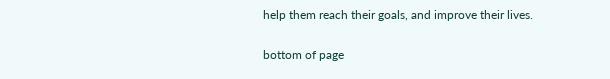help them reach their goals, and improve their lives.

bottom of page